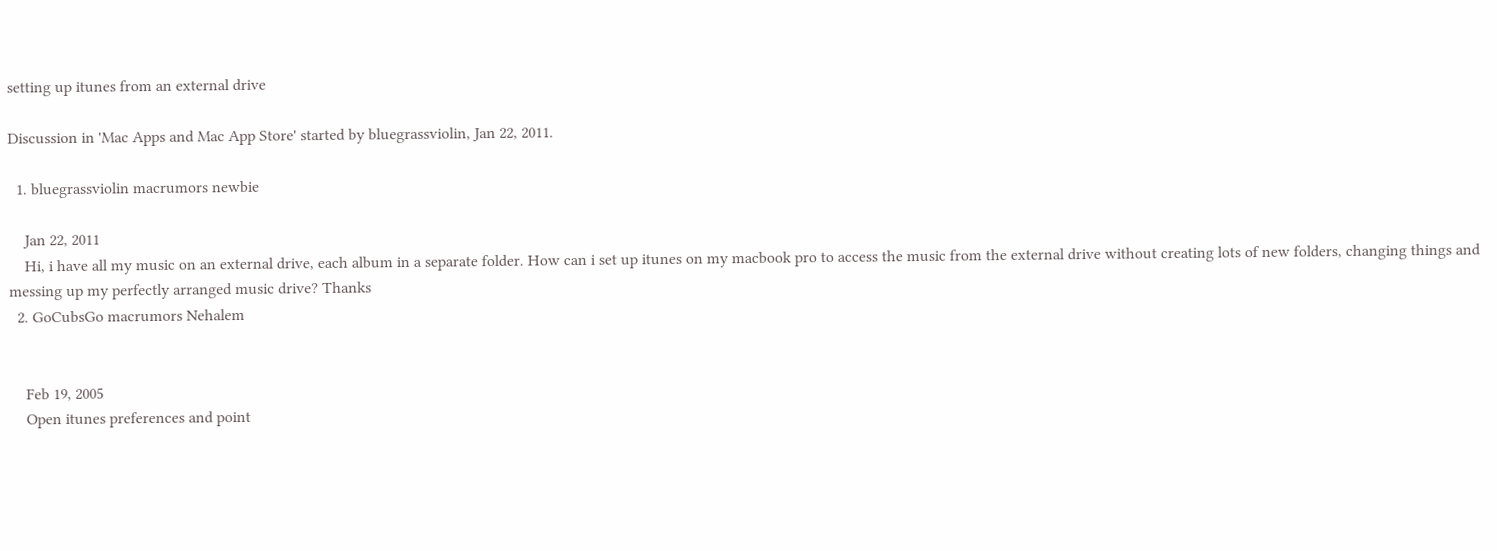setting up itunes from an external drive

Discussion in 'Mac Apps and Mac App Store' started by bluegrassviolin, Jan 22, 2011.

  1. bluegrassviolin macrumors newbie

    Jan 22, 2011
    Hi, i have all my music on an external drive, each album in a separate folder. How can i set up itunes on my macbook pro to access the music from the external drive without creating lots of new folders, changing things and messing up my perfectly arranged music drive? Thanks
  2. GoCubsGo macrumors Nehalem


    Feb 19, 2005
    Open itunes preferences and point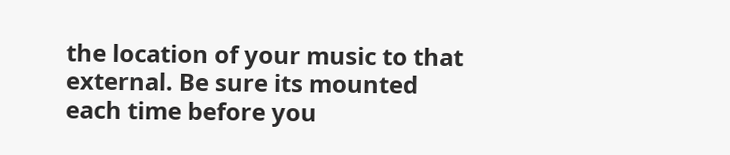the location of your music to that external. Be sure its mounted each time before you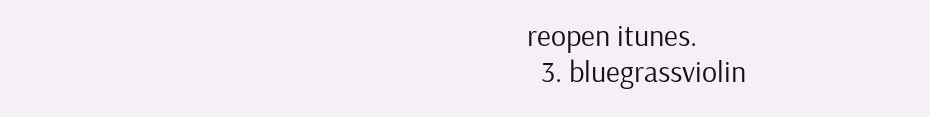reopen itunes.
  3. bluegrassviolin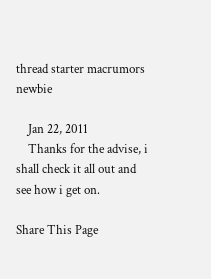thread starter macrumors newbie

    Jan 22, 2011
    Thanks for the advise, i shall check it all out and see how i get on.

Share This Page